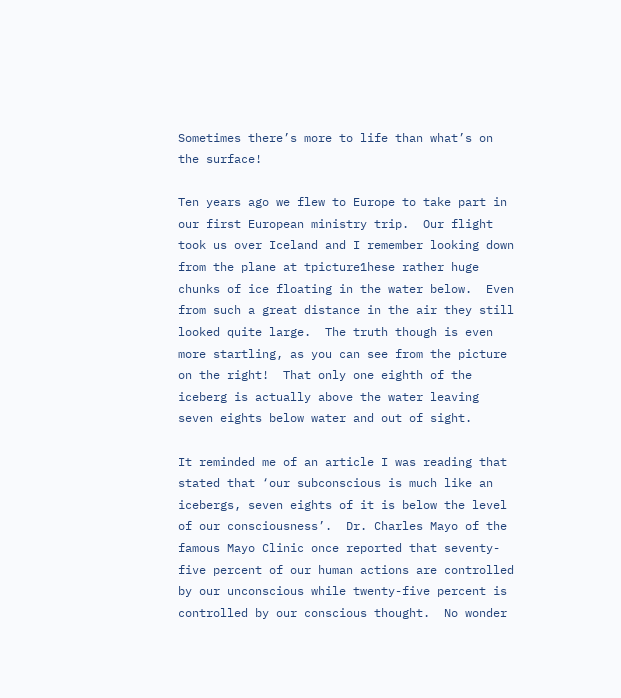Sometimes there’s more to life than what’s on the surface!

Ten years ago we flew to Europe to take part in our first European ministry trip.  Our flight took us over Iceland and I remember looking down from the plane at tpicture1hese rather huge chunks of ice floating in the water below.  Even from such a great distance in the air they still looked quite large.  The truth though is even more startling, as you can see from the picture on the right!  That only one eighth of the iceberg is actually above the water leaving seven eights below water and out of sight.

It reminded me of an article I was reading that stated that ‘our subconscious is much like an icebergs, seven eights of it is below the level of our consciousness’.  Dr. Charles Mayo of the famous Mayo Clinic once reported that seventy-five percent of our human actions are controlled by our unconscious while twenty-five percent is controlled by our conscious thought.  No wonder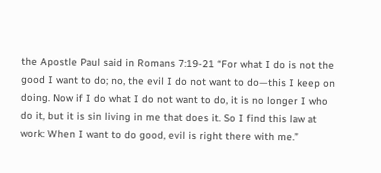the Apostle Paul said in Romans 7:19-21 “For what I do is not the good I want to do; no, the evil I do not want to do—this I keep on doing. Now if I do what I do not want to do, it is no longer I who do it, but it is sin living in me that does it. So I find this law at work: When I want to do good, evil is right there with me.”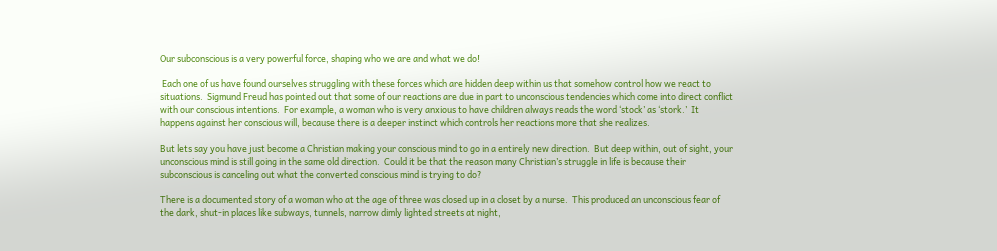Our subconscious is a very powerful force, shaping who we are and what we do!

 Each one of us have found ourselves struggling with these forces which are hidden deep within us that somehow control how we react to situations.  Sigmund Freud has pointed out that some of our reactions are due in part to unconscious tendencies which come into direct conflict with our conscious intentions.  For example, a woman who is very anxious to have children always reads the word ‘stock’ as ‘stork.’  It happens against her conscious will, because there is a deeper instinct which controls her reactions more that she realizes.

But lets say you have just become a Christian making your conscious mind to go in a entirely new direction.  But deep within, out of sight, your unconscious mind is still going in the same old direction.  Could it be that the reason many Christian’s struggle in life is because their subconscious is canceling out what the converted conscious mind is trying to do?

There is a documented story of a woman who at the age of three was closed up in a closet by a nurse.  This produced an unconscious fear of the dark, shut-in places like subways, tunnels, narrow dimly lighted streets at night,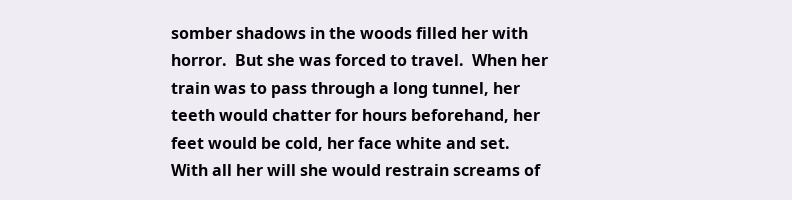somber shadows in the woods filled her with horror.  But she was forced to travel.  When her train was to pass through a long tunnel, her teeth would chatter for hours beforehand, her feet would be cold, her face white and set.  With all her will she would restrain screams of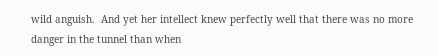wild anguish.  And yet her intellect knew perfectly well that there was no more danger in the tunnel than when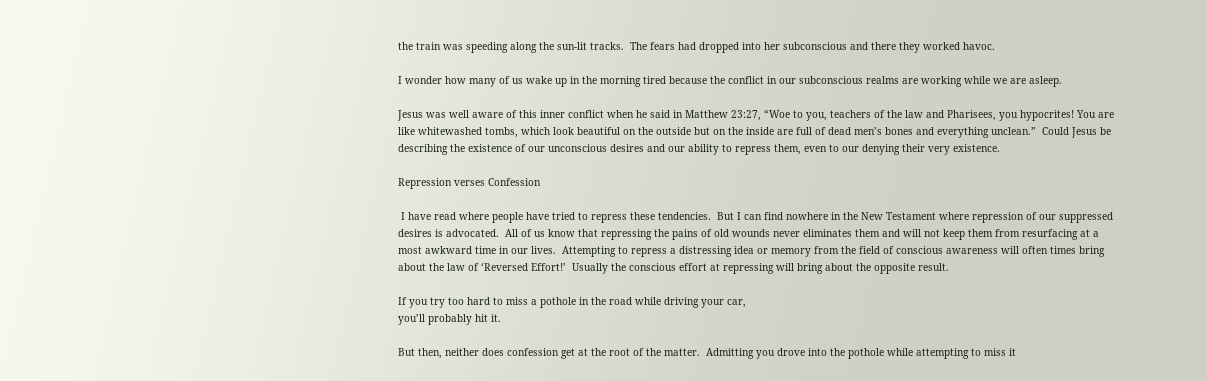the train was speeding along the sun-lit tracks.  The fears had dropped into her subconscious and there they worked havoc.

I wonder how many of us wake up in the morning tired because the conflict in our subconscious realms are working while we are asleep.

Jesus was well aware of this inner conflict when he said in Matthew 23:27, “Woe to you, teachers of the law and Pharisees, you hypocrites! You are like whitewashed tombs, which look beautiful on the outside but on the inside are full of dead men’s bones and everything unclean.”  Could Jesus be describing the existence of our unconscious desires and our ability to repress them, even to our denying their very existence.

Repression verses Confession

 I have read where people have tried to repress these tendencies.  But I can find nowhere in the New Testament where repression of our suppressed desires is advocated.  All of us know that repressing the pains of old wounds never eliminates them and will not keep them from resurfacing at a most awkward time in our lives.  Attempting to repress a distressing idea or memory from the field of conscious awareness will often times bring about the law of ‘Reversed Effort!’  Usually the conscious effort at repressing will bring about the opposite result.

If you try too hard to miss a pothole in the road while driving your car,
you’ll probably hit it.

But then, neither does confession get at the root of the matter.  Admitting you drove into the pothole while attempting to miss it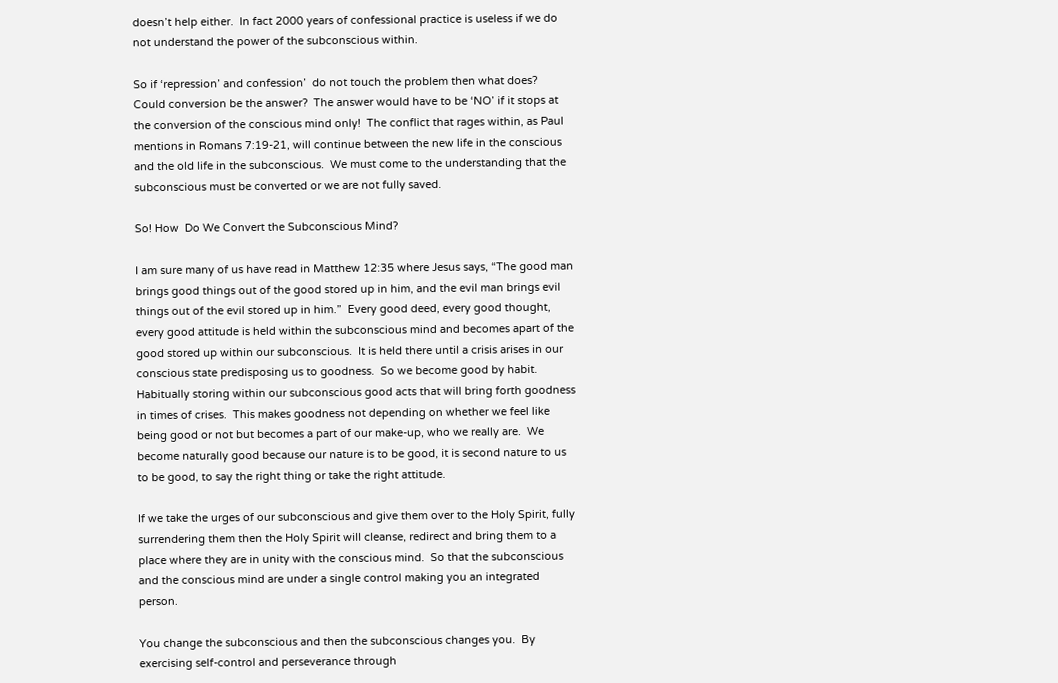doesn’t help either.  In fact 2000 years of confessional practice is useless if we do not understand the power of the subconscious within.

So if ‘repression’ and confession’  do not touch the problem then what does?  Could conversion be the answer?  The answer would have to be ‘NO’ if it stops at the conversion of the conscious mind only!  The conflict that rages within, as Paul mentions in Romans 7:19-21, will continue between the new life in the conscious and the old life in the subconscious.  We must come to the understanding that the subconscious must be converted or we are not fully saved.

So! How  Do We Convert the Subconscious Mind?

I am sure many of us have read in Matthew 12:35 where Jesus says, “The good man brings good things out of the good stored up in him, and the evil man brings evil things out of the evil stored up in him.”  Every good deed, every good thought, every good attitude is held within the subconscious mind and becomes apart of the good stored up within our subconscious.  It is held there until a crisis arises in our conscious state predisposing us to goodness.  So we become good by habit.  Habitually storing within our subconscious good acts that will bring forth goodness in times of crises.  This makes goodness not depending on whether we feel like being good or not but becomes a part of our make-up, who we really are.  We become naturally good because our nature is to be good, it is second nature to us to be good, to say the right thing or take the right attitude.

If we take the urges of our subconscious and give them over to the Holy Spirit, fully surrendering them then the Holy Spirit will cleanse, redirect and bring them to a place where they are in unity with the conscious mind.  So that the subconscious and the conscious mind are under a single control making you an integrated person.

You change the subconscious and then the subconscious changes you.  By exercising self-control and perseverance through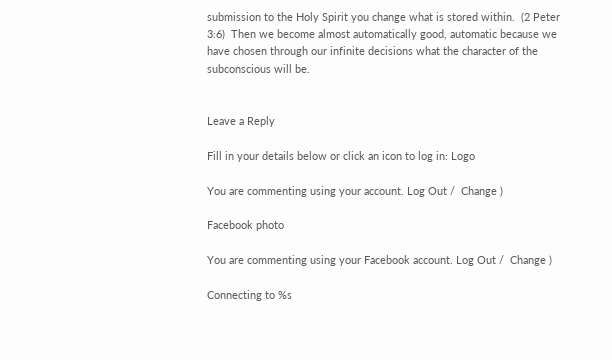submission to the Holy Spirit you change what is stored within.  (2 Peter 3:6)  Then we become almost automatically good, automatic because we have chosen through our infinite decisions what the character of the subconscious will be.


Leave a Reply

Fill in your details below or click an icon to log in: Logo

You are commenting using your account. Log Out /  Change )

Facebook photo

You are commenting using your Facebook account. Log Out /  Change )

Connecting to %s